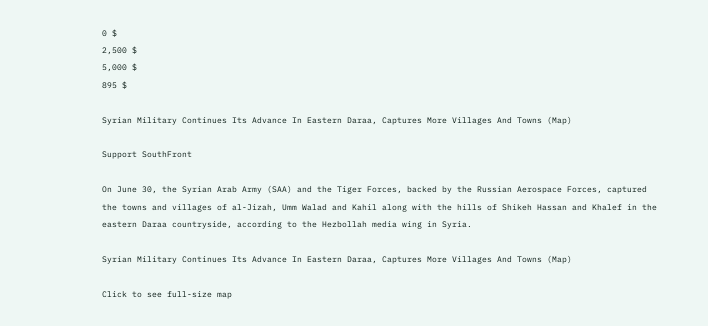0 $
2,500 $
5,000 $
895 $

Syrian Military Continues Its Advance In Eastern Daraa, Captures More Villages And Towns (Map)

Support SouthFront

On June 30, the Syrian Arab Army (SAA) and the Tiger Forces, backed by the Russian Aerospace Forces, captured the towns and villages of al-Jizah, Umm Walad and Kahil along with the hills of Shikeh Hassan and Khalef in the eastern Daraa countryside, according to the Hezbollah media wing in Syria.

Syrian Military Continues Its Advance In Eastern Daraa, Captures More Villages And Towns (Map)

Click to see full-size map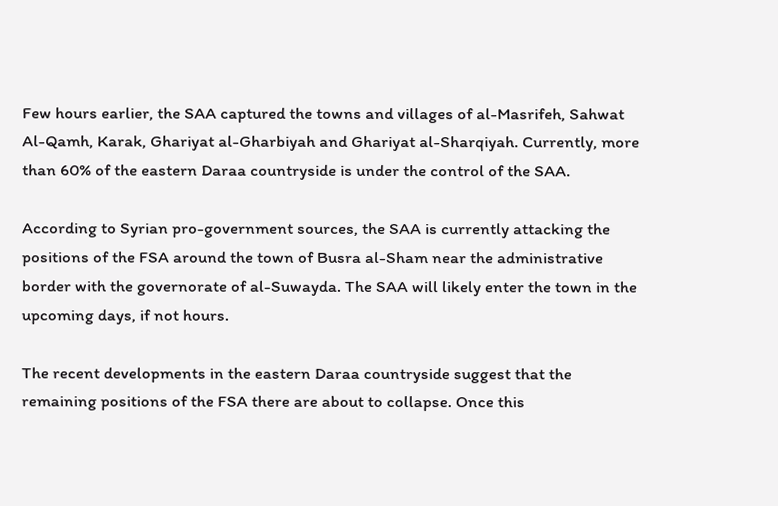Few hours earlier, the SAA captured the towns and villages of al-Masrifeh, Sahwat Al-Qamh, Karak, Ghariyat al-Gharbiyah and Ghariyat al-Sharqiyah. Currently, more than 60% of the eastern Daraa countryside is under the control of the SAA.

According to Syrian pro-government sources, the SAA is currently attacking the positions of the FSA around the town of Busra al-Sham near the administrative border with the governorate of al-Suwayda. The SAA will likely enter the town in the upcoming days, if not hours.

The recent developments in the eastern Daraa countryside suggest that the remaining positions of the FSA there are about to collapse. Once this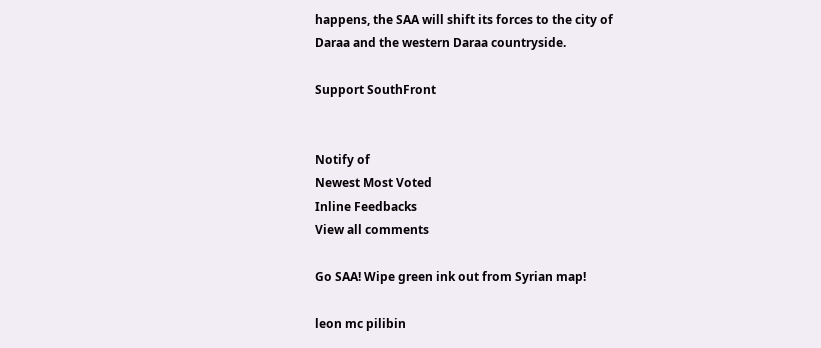happens, the SAA will shift its forces to the city of Daraa and the western Daraa countryside.

Support SouthFront


Notify of
Newest Most Voted
Inline Feedbacks
View all comments

Go SAA! Wipe green ink out from Syrian map!

leon mc pilibin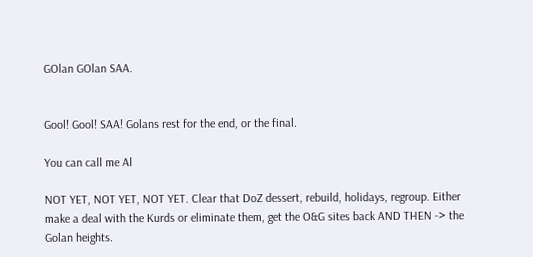GOlan GOlan SAA.


Gool! Gool! SAA! Golans rest for the end, or the final.

You can call me Al

NOT YET, NOT YET, NOT YET. Clear that DoZ dessert, rebuild, holidays, regroup. Either make a deal with the Kurds or eliminate them, get the O&G sites back AND THEN -> the Golan heights.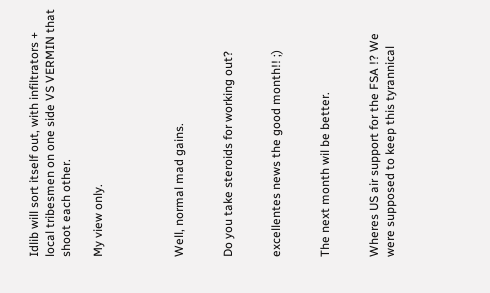Idlib will sort itself out, with infiltrators + local tribesmen on one side VS VERMIN that shoot each other.

My view only.




Well, normal mad gains.


Do you take steroids for working out?


excellentes news the good month!! ;)


The next month wil be better.


Wheres US air support for the FSA !? We were supposed to keep this tyrannical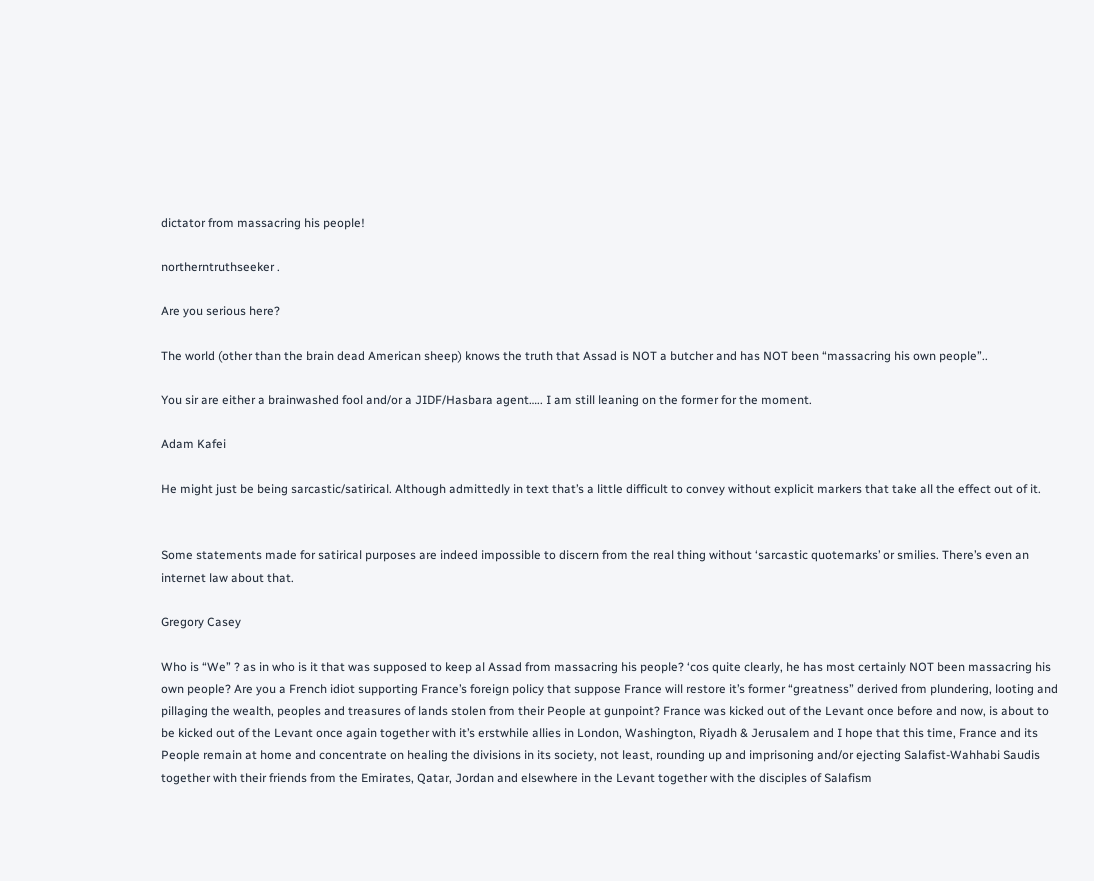dictator from massacring his people!

northerntruthseeker .

Are you serious here?

The world (other than the brain dead American sheep) knows the truth that Assad is NOT a butcher and has NOT been “massacring his own people”..

You sir are either a brainwashed fool and/or a JIDF/Hasbara agent….. I am still leaning on the former for the moment.

Adam Kafei

He might just be being sarcastic/satirical. Although admittedly in text that’s a little difficult to convey without explicit markers that take all the effect out of it.


Some statements made for satirical purposes are indeed impossible to discern from the real thing without ‘sarcastic quotemarks’ or smilies. There’s even an internet law about that.

Gregory Casey

Who is “We” ? as in who is it that was supposed to keep al Assad from massacring his people? ‘cos quite clearly, he has most certainly NOT been massacring his own people? Are you a French idiot supporting France’s foreign policy that suppose France will restore it’s former “greatness” derived from plundering, looting and pillaging the wealth, peoples and treasures of lands stolen from their People at gunpoint? France was kicked out of the Levant once before and now, is about to be kicked out of the Levant once again together with it’s erstwhile allies in London, Washington, Riyadh & Jerusalem and I hope that this time, France and its People remain at home and concentrate on healing the divisions in its society, not least, rounding up and imprisoning and/or ejecting Salafist-Wahhabi Saudis together with their friends from the Emirates, Qatar, Jordan and elsewhere in the Levant together with the disciples of Salafism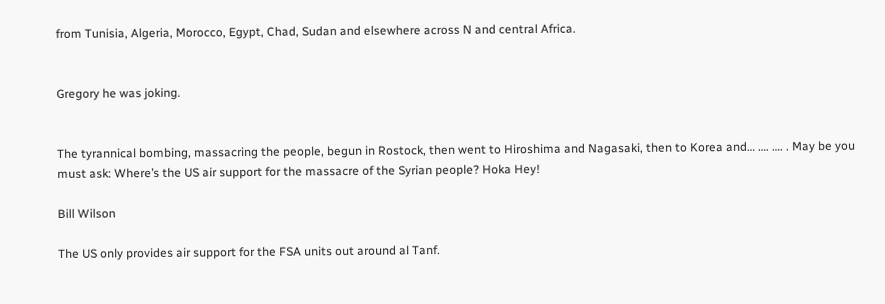from Tunisia, Algeria, Morocco, Egypt, Chad, Sudan and elsewhere across N and central Africa.


Gregory he was joking.


The tyrannical bombing, massacring the people, begun in Rostock, then went to Hiroshima and Nagasaki, then to Korea and… …. …. . May be you must ask: Where’s the US air support for the massacre of the Syrian people? Hoka Hey!

Bill Wilson

The US only provides air support for the FSA units out around al Tanf.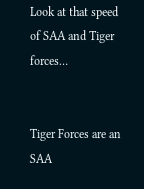Look at that speed of SAA and Tiger forces…


Tiger Forces are an SAA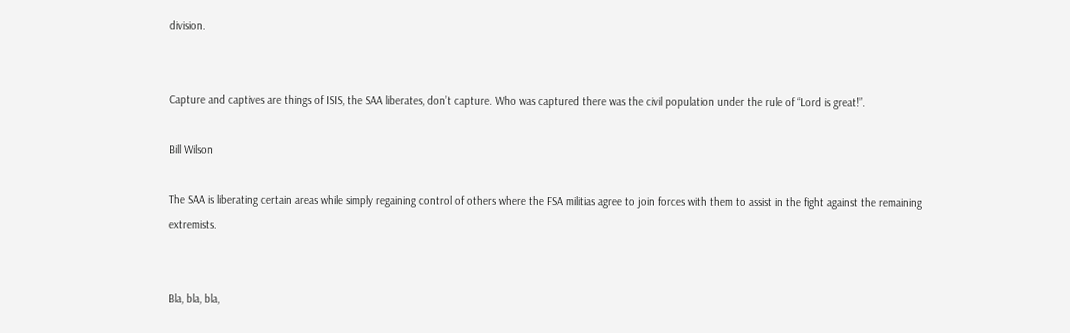division.


Capture and captives are things of ISIS, the SAA liberates, don’t capture. Who was captured there was the civil population under the rule of “Lord is great!”.

Bill Wilson

The SAA is liberating certain areas while simply regaining control of others where the FSA militias agree to join forces with them to assist in the fight against the remaining extremists.


Bla, bla, bla,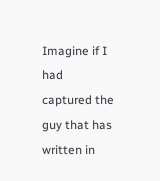Imagine if I had captured the guy that has written in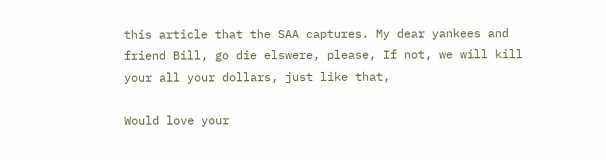this article that the SAA captures. My dear yankees and friend Bill, go die elswere, please, If not, we will kill your all your dollars, just like that,

Would love your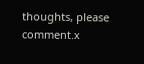thoughts, please comment.x